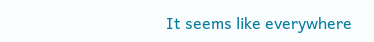It seems like everywhere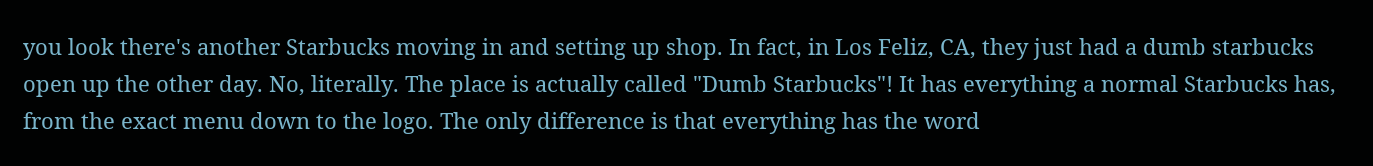you look there's another Starbucks moving in and setting up shop. In fact, in Los Feliz, CA, they just had a dumb starbucks open up the other day. No, literally. The place is actually called "Dumb Starbucks"! It has everything a normal Starbucks has, from the exact menu down to the logo. The only difference is that everything has the word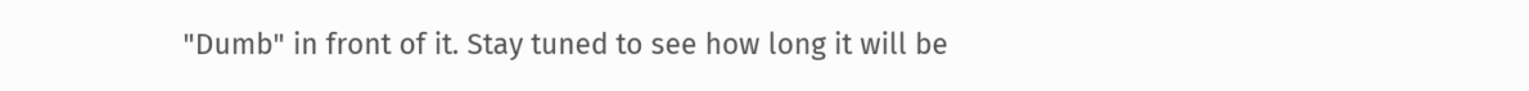"Dumb" in front of it. Stay tuned to see how long it will be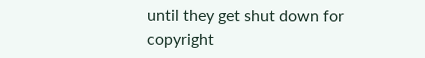until they get shut down for copyright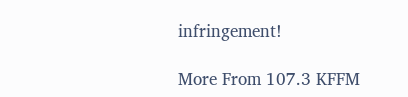infringement!

More From 107.3 KFFM